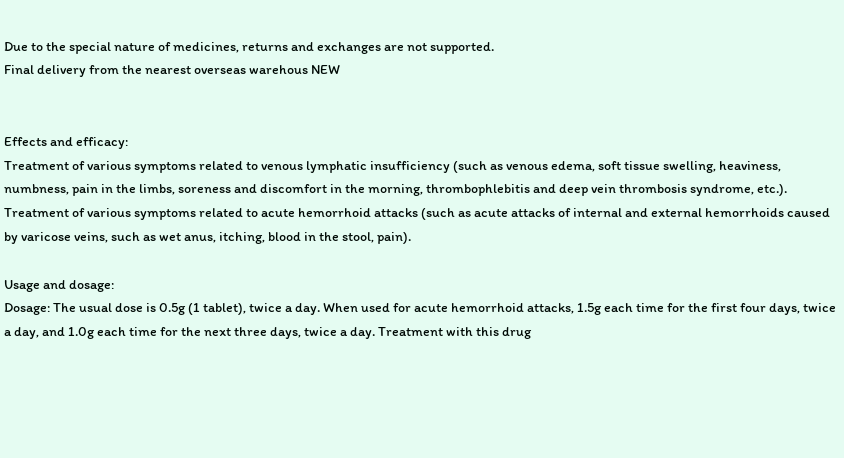Due to the special nature of medicines, returns and exchanges are not supported.
Final delivery from the nearest overseas warehous NEW


Effects and efficacy:
Treatment of various symptoms related to venous lymphatic insufficiency (such as venous edema, soft tissue swelling, heaviness, numbness, pain in the limbs, soreness and discomfort in the morning, thrombophlebitis and deep vein thrombosis syndrome, etc.). Treatment of various symptoms related to acute hemorrhoid attacks (such as acute attacks of internal and external hemorrhoids caused by varicose veins, such as wet anus, itching, blood in the stool, pain).

Usage and dosage:
Dosage: The usual dose is 0.5g (1 tablet), twice a day. When used for acute hemorrhoid attacks, 1.5g each time for the first four days, twice a day, and 1.0g each time for the next three days, twice a day. Treatment with this drug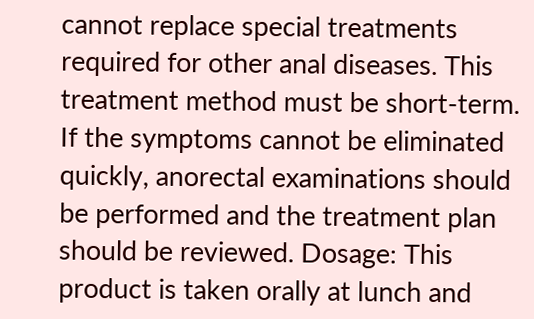cannot replace special treatments required for other anal diseases. This treatment method must be short-term. If the symptoms cannot be eliminated quickly, anorectal examinations should be performed and the treatment plan should be reviewed. Dosage: This product is taken orally at lunch and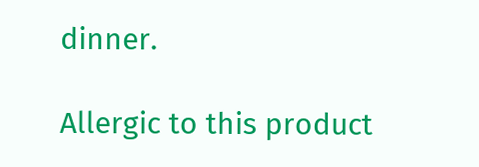dinner.

Allergic to this product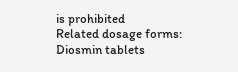is prohibited
Related dosage forms:
Diosmin tablets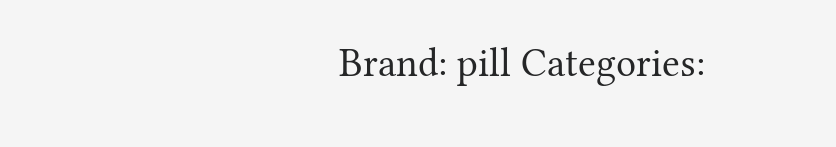Brand: pill Categories: